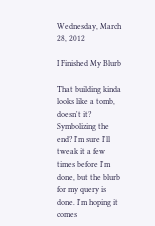Wednesday, March 28, 2012

I Finished My Blurb

That building kinda looks like a tomb, doesn't it? Symbolizing the end? I'm sure I'll tweak it a few times before I'm done, but the blurb for my query is done. I'm hoping it comes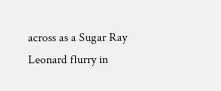across as a Sugar Ray Leonard flurry in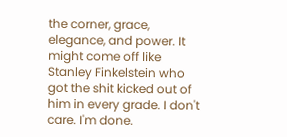the corner, grace, elegance, and power. It might come off like Stanley Finkelstein who got the shit kicked out of him in every grade. I don't care. I'm done.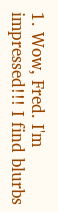1. Wow, Fred. I'm impressed!!! I find blurbs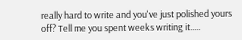really hard to write and you've just polished yours off? Tell me you spent weeks writing it.....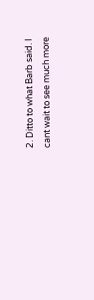2. Ditto to what Barb said. I cant wait to see much more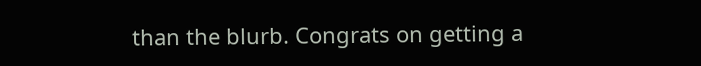than the blurb. Congrats on getting a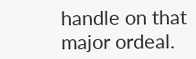handle on that major ordeal.